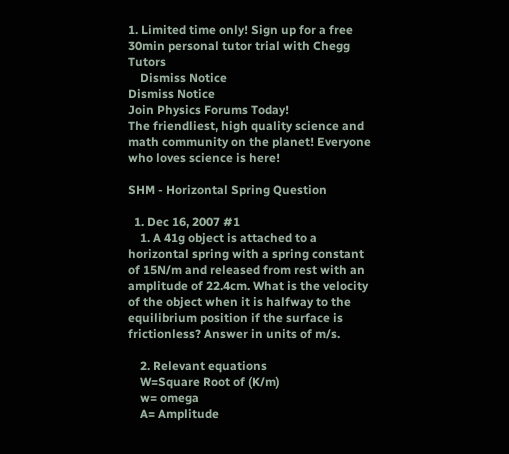1. Limited time only! Sign up for a free 30min personal tutor trial with Chegg Tutors
    Dismiss Notice
Dismiss Notice
Join Physics Forums Today!
The friendliest, high quality science and math community on the planet! Everyone who loves science is here!

SHM - Horizontal Spring Question

  1. Dec 16, 2007 #1
    1. A 41g object is attached to a horizontal spring with a spring constant of 15N/m and released from rest with an amplitude of 22.4cm. What is the velocity of the object when it is halfway to the equilibrium position if the surface is frictionless? Answer in units of m/s.

    2. Relevant equations
    W=Square Root of (K/m)
    w= omega
    A= Amplitude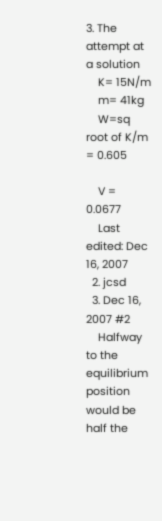3. The attempt at a solution
    K= 15N/m
    m= 41kg
    W=sq root of K/m = 0.605

    V = 0.0677
    Last edited: Dec 16, 2007
  2. jcsd
  3. Dec 16, 2007 #2
    Halfway to the equilibrium position would be half the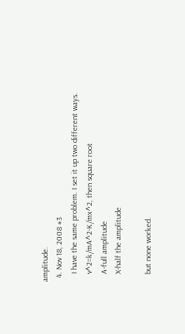amplitude.
  4. Nov 18, 2008 #3
    I have the same problem. I set it up two different ways.
    v^2=k/mA^2-K/mx^2, then square root
    A-full amplitude
    X-half the amplitude

    but none worked.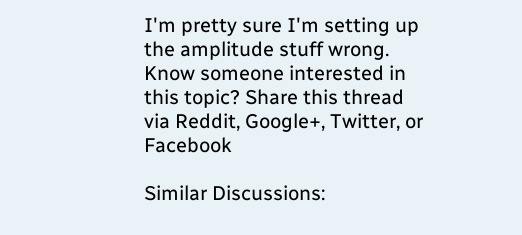I'm pretty sure I'm setting up the amplitude stuff wrong.
Know someone interested in this topic? Share this thread via Reddit, Google+, Twitter, or Facebook

Similar Discussions: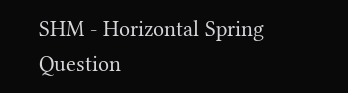SHM - Horizontal Spring Question